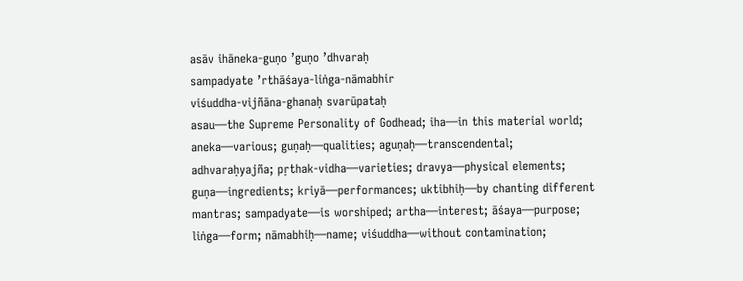asāv ihāneka-guṇo ’guṇo ’dhvaraḥ
sampadyate ’rthāśaya-liṅga-nāmabhir
viśuddha-vijñāna-ghanaḥ svarūpataḥ
asau—the Supreme Personality of Godhead; iha—in this material world; aneka—various; guṇaḥ—qualities; aguṇaḥ—transcendental; adhvaraḥyajña; pṛthak-vidha—varieties; dravya—physical elements; guṇa—ingredients; kriyā—performances; uktibhiḥ—by chanting different mantras; sampadyate—is worshiped; artha—interest; āśaya—purpose; liṅga—form; nāmabhiḥ—name; viśuddha—without contamination;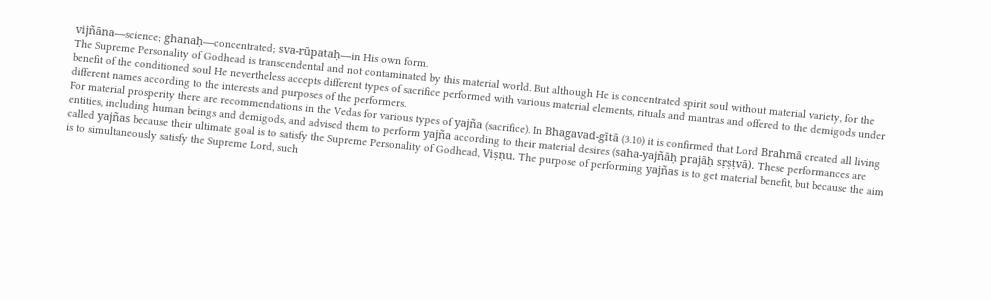vijñāna—science; ghanaḥ—concentrated; sva-rūpataḥ—in His own form.
The Supreme Personality of Godhead is transcendental and not contaminated by this material world. But although He is concentrated spirit soul without material variety, for the benefit of the conditioned soul He nevertheless accepts different types of sacrifice performed with various material elements, rituals and mantras and offered to the demigods under different names according to the interests and purposes of the performers.
For material prosperity there are recommendations in the Vedas for various types of yajña (sacrifice). In Bhagavad-gītā (3.10) it is confirmed that Lord Brahmā created all living entities, including human beings and demigods, and advised them to perform yajña according to their material desires (saha-yajñāḥ prajāḥ sṛṣṭvā). These performances are called yajñas because their ultimate goal is to satisfy the Supreme Personality of Godhead, Viṣṇu. The purpose of performing yajñas is to get material benefit, but because the aim is to simultaneously satisfy the Supreme Lord, such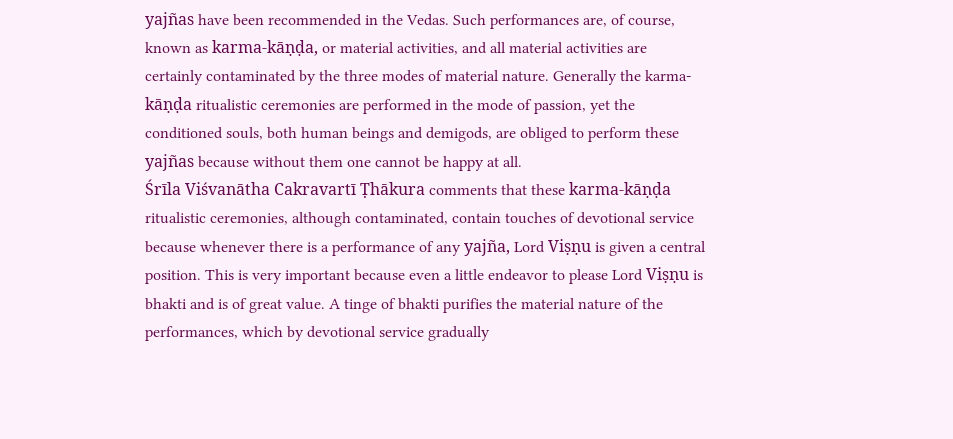yajñas have been recommended in the Vedas. Such performances are, of course, known as karma-kāṇḍa, or material activities, and all material activities are certainly contaminated by the three modes of material nature. Generally the karma-kāṇḍa ritualistic ceremonies are performed in the mode of passion, yet the conditioned souls, both human beings and demigods, are obliged to perform these yajñas because without them one cannot be happy at all.
Śrīla Viśvanātha Cakravartī Ṭhākura comments that these karma-kāṇḍa ritualistic ceremonies, although contaminated, contain touches of devotional service because whenever there is a performance of any yajña, Lord Viṣṇu is given a central position. This is very important because even a little endeavor to please Lord Viṣṇu is bhakti and is of great value. A tinge of bhakti purifies the material nature of the performances, which by devotional service gradually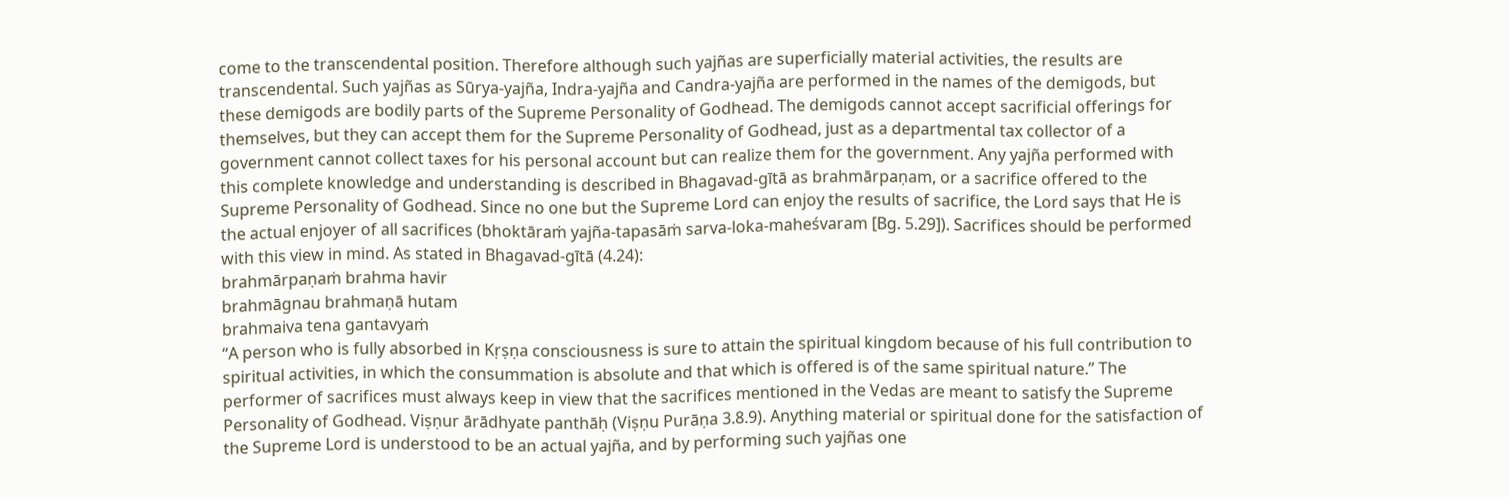come to the transcendental position. Therefore although such yajñas are superficially material activities, the results are transcendental. Such yajñas as Sūrya-yajña, Indra-yajña and Candra-yajña are performed in the names of the demigods, but these demigods are bodily parts of the Supreme Personality of Godhead. The demigods cannot accept sacrificial offerings for themselves, but they can accept them for the Supreme Personality of Godhead, just as a departmental tax collector of a government cannot collect taxes for his personal account but can realize them for the government. Any yajña performed with this complete knowledge and understanding is described in Bhagavad-gītā as brahmārpaṇam, or a sacrifice offered to the Supreme Personality of Godhead. Since no one but the Supreme Lord can enjoy the results of sacrifice, the Lord says that He is the actual enjoyer of all sacrifices (bhoktāraṁ yajña-tapasāṁ sarva-loka-maheśvaram [Bg. 5.29]). Sacrifices should be performed with this view in mind. As stated in Bhagavad-gītā (4.24):
brahmārpaṇaṁ brahma havir
brahmāgnau brahmaṇā hutam
brahmaiva tena gantavyaṁ
“A person who is fully absorbed in Kṛṣṇa consciousness is sure to attain the spiritual kingdom because of his full contribution to spiritual activities, in which the consummation is absolute and that which is offered is of the same spiritual nature.” The performer of sacrifices must always keep in view that the sacrifices mentioned in the Vedas are meant to satisfy the Supreme Personality of Godhead. Viṣṇur ārādhyate panthāḥ (Viṣṇu Purāṇa 3.8.9). Anything material or spiritual done for the satisfaction of the Supreme Lord is understood to be an actual yajña, and by performing such yajñas one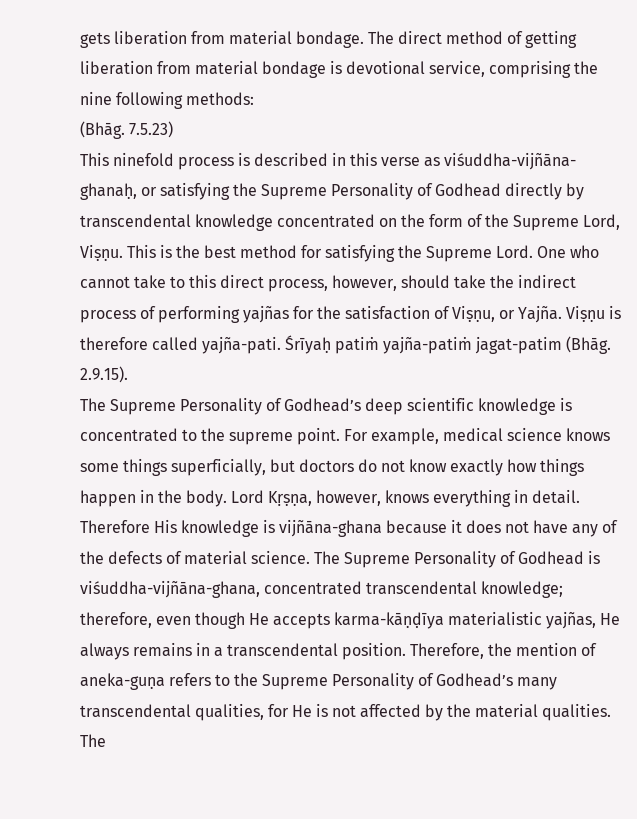gets liberation from material bondage. The direct method of getting liberation from material bondage is devotional service, comprising the nine following methods:
(Bhāg. 7.5.23)
This ninefold process is described in this verse as viśuddha-vijñāna-ghanaḥ, or satisfying the Supreme Personality of Godhead directly by transcendental knowledge concentrated on the form of the Supreme Lord, Viṣṇu. This is the best method for satisfying the Supreme Lord. One who cannot take to this direct process, however, should take the indirect process of performing yajñas for the satisfaction of Viṣṇu, or Yajña. Viṣṇu is therefore called yajña-pati. Śrīyaḥ patiṁ yajña-patiṁ jagat-patim (Bhāg. 2.9.15).
The Supreme Personality of Godhead’s deep scientific knowledge is concentrated to the supreme point. For example, medical science knows some things superficially, but doctors do not know exactly how things happen in the body. Lord Kṛṣṇa, however, knows everything in detail. Therefore His knowledge is vijñāna-ghana because it does not have any of the defects of material science. The Supreme Personality of Godhead is viśuddha-vijñāna-ghana, concentrated transcendental knowledge; therefore, even though He accepts karma-kāṇḍīya materialistic yajñas, He always remains in a transcendental position. Therefore, the mention of aneka-guṇa refers to the Supreme Personality of Godhead’s many transcendental qualities, for He is not affected by the material qualities. The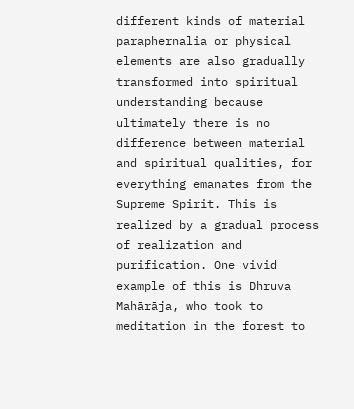different kinds of material paraphernalia or physical elements are also gradually transformed into spiritual understanding because ultimately there is no difference between material and spiritual qualities, for everything emanates from the Supreme Spirit. This is realized by a gradual process of realization and purification. One vivid example of this is Dhruva Mahārāja, who took to meditation in the forest to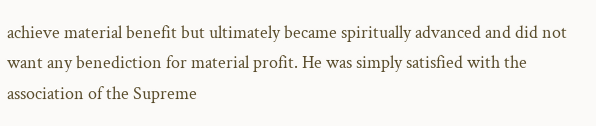achieve material benefit but ultimately became spiritually advanced and did not want any benediction for material profit. He was simply satisfied with the association of the Supreme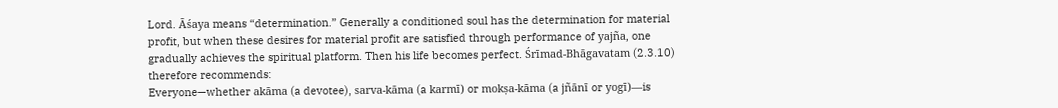Lord. Āśaya means “determination.” Generally a conditioned soul has the determination for material profit, but when these desires for material profit are satisfied through performance of yajña, one gradually achieves the spiritual platform. Then his life becomes perfect. Śrīmad-Bhāgavatam (2.3.10) therefore recommends:
Everyone—whether akāma (a devotee), sarva-kāma (a karmī) or mokṣa-kāma (a jñānī or yogī)—is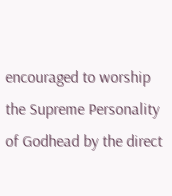encouraged to worship the Supreme Personality of Godhead by the direct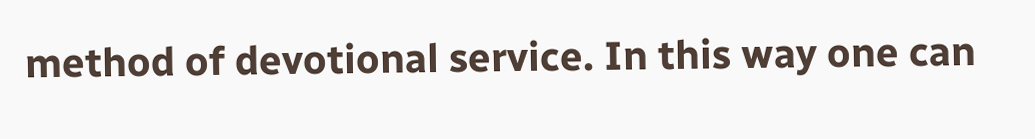method of devotional service. In this way one can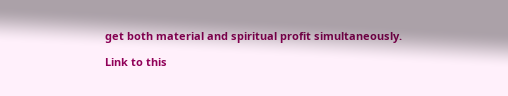get both material and spiritual profit simultaneously.

Link to this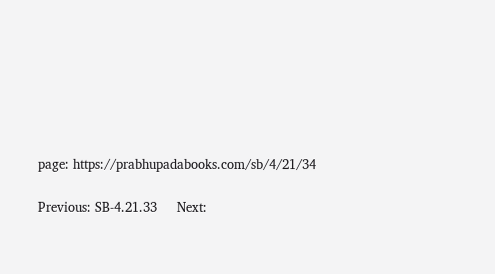page: https://prabhupadabooks.com/sb/4/21/34

Previous: SB-4.21.33     Next: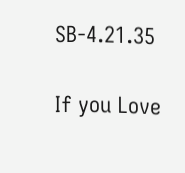SB-4.21.35

If you Love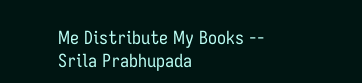Me Distribute My Books -- Srila Prabhupada